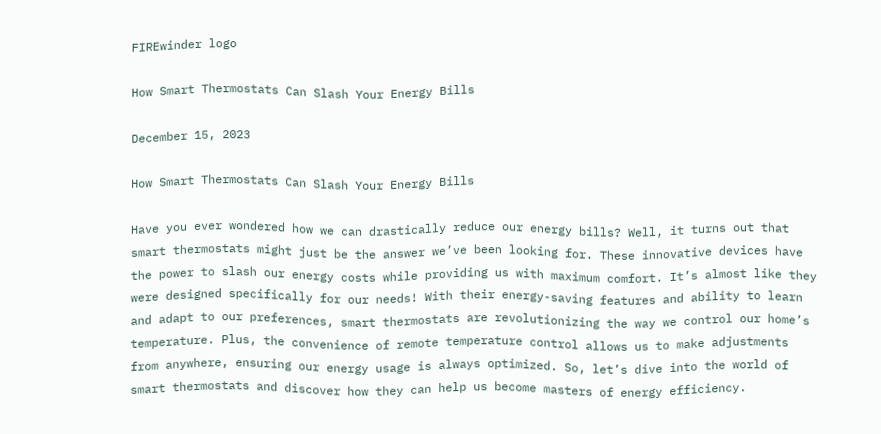FIREwinder logo

How Smart Thermostats Can Slash Your Energy Bills

December 15, 2023

How Smart Thermostats Can Slash Your Energy Bills

Have you ever wondered how we can drastically reduce our energy bills? Well, it turns out that smart thermostats might just be the answer we’ve been looking for. These innovative devices have the power to slash our energy costs while providing us with maximum comfort. It’s almost like they were designed specifically for our needs! With their energy-saving features and ability to learn and adapt to our preferences, smart thermostats are revolutionizing the way we control our home’s temperature. Plus, the convenience of remote temperature control allows us to make adjustments from anywhere, ensuring our energy usage is always optimized. So, let’s dive into the world of smart thermostats and discover how they can help us become masters of energy efficiency.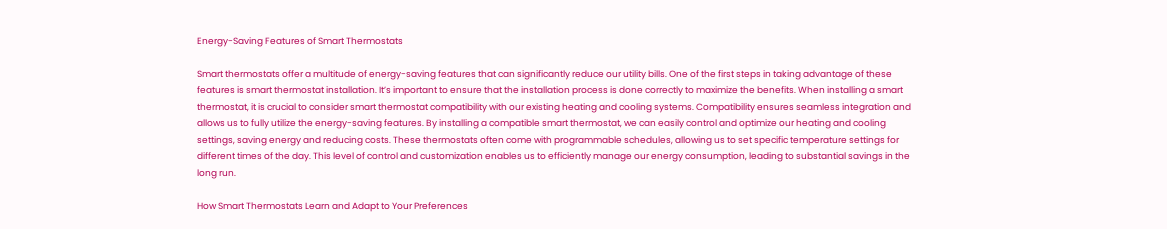Energy-Saving Features of Smart Thermostats

Smart thermostats offer a multitude of energy-saving features that can significantly reduce our utility bills. One of the first steps in taking advantage of these features is smart thermostat installation. It’s important to ensure that the installation process is done correctly to maximize the benefits. When installing a smart thermostat, it is crucial to consider smart thermostat compatibility with our existing heating and cooling systems. Compatibility ensures seamless integration and allows us to fully utilize the energy-saving features. By installing a compatible smart thermostat, we can easily control and optimize our heating and cooling settings, saving energy and reducing costs. These thermostats often come with programmable schedules, allowing us to set specific temperature settings for different times of the day. This level of control and customization enables us to efficiently manage our energy consumption, leading to substantial savings in the long run.

How Smart Thermostats Learn and Adapt to Your Preferences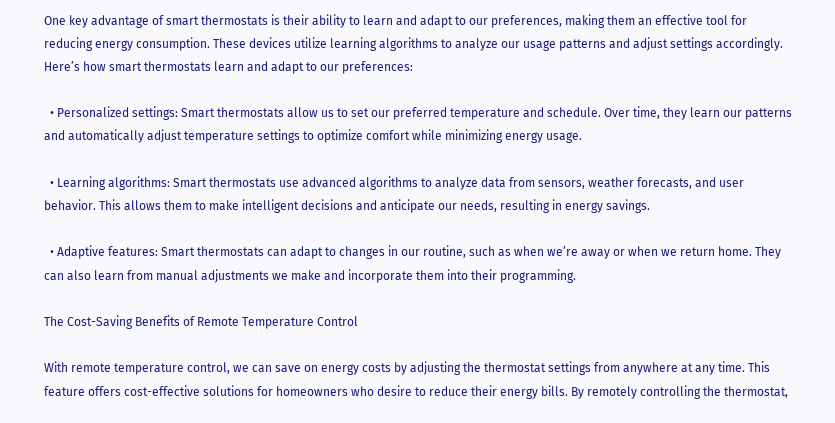One key advantage of smart thermostats is their ability to learn and adapt to our preferences, making them an effective tool for reducing energy consumption. These devices utilize learning algorithms to analyze our usage patterns and adjust settings accordingly. Here’s how smart thermostats learn and adapt to our preferences:

  • Personalized settings: Smart thermostats allow us to set our preferred temperature and schedule. Over time, they learn our patterns and automatically adjust temperature settings to optimize comfort while minimizing energy usage.

  • Learning algorithms: Smart thermostats use advanced algorithms to analyze data from sensors, weather forecasts, and user behavior. This allows them to make intelligent decisions and anticipate our needs, resulting in energy savings.

  • Adaptive features: Smart thermostats can adapt to changes in our routine, such as when we’re away or when we return home. They can also learn from manual adjustments we make and incorporate them into their programming.

The Cost-Saving Benefits of Remote Temperature Control

With remote temperature control, we can save on energy costs by adjusting the thermostat settings from anywhere at any time. This feature offers cost-effective solutions for homeowners who desire to reduce their energy bills. By remotely controlling the thermostat,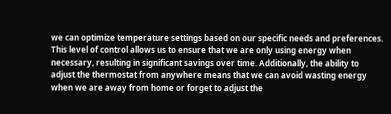we can optimize temperature settings based on our specific needs and preferences. This level of control allows us to ensure that we are only using energy when necessary, resulting in significant savings over time. Additionally, the ability to adjust the thermostat from anywhere means that we can avoid wasting energy when we are away from home or forget to adjust the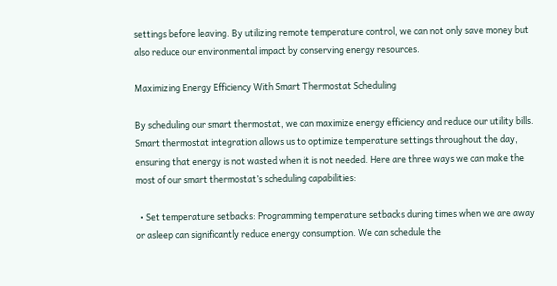settings before leaving. By utilizing remote temperature control, we can not only save money but also reduce our environmental impact by conserving energy resources.

Maximizing Energy Efficiency With Smart Thermostat Scheduling

By scheduling our smart thermostat, we can maximize energy efficiency and reduce our utility bills. Smart thermostat integration allows us to optimize temperature settings throughout the day, ensuring that energy is not wasted when it is not needed. Here are three ways we can make the most of our smart thermostat’s scheduling capabilities:

  • Set temperature setbacks: Programming temperature setbacks during times when we are away or asleep can significantly reduce energy consumption. We can schedule the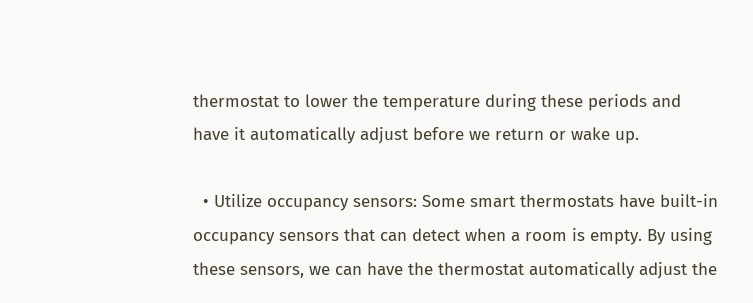thermostat to lower the temperature during these periods and have it automatically adjust before we return or wake up.

  • Utilize occupancy sensors: Some smart thermostats have built-in occupancy sensors that can detect when a room is empty. By using these sensors, we can have the thermostat automatically adjust the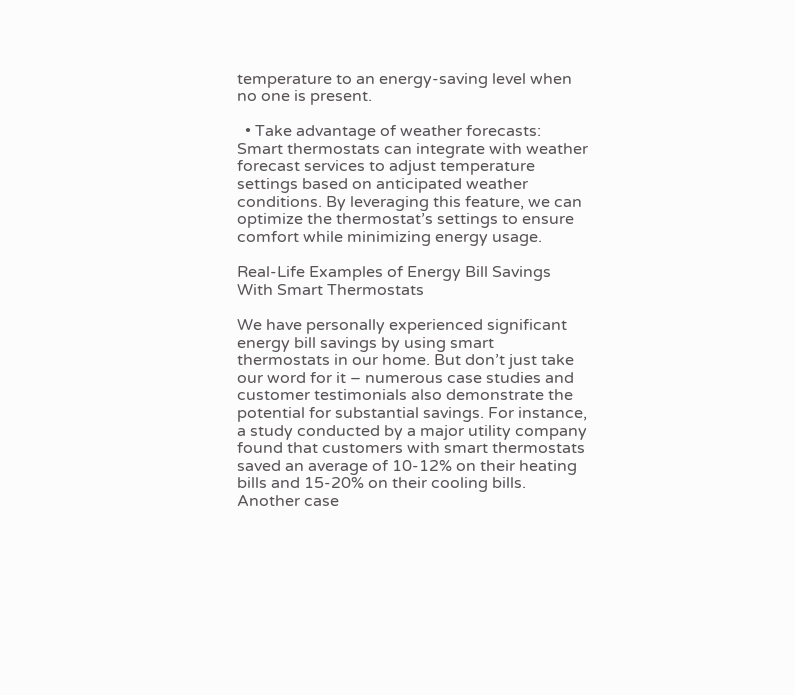temperature to an energy-saving level when no one is present.

  • Take advantage of weather forecasts: Smart thermostats can integrate with weather forecast services to adjust temperature settings based on anticipated weather conditions. By leveraging this feature, we can optimize the thermostat’s settings to ensure comfort while minimizing energy usage.

Real-Life Examples of Energy Bill Savings With Smart Thermostats

We have personally experienced significant energy bill savings by using smart thermostats in our home. But don’t just take our word for it – numerous case studies and customer testimonials also demonstrate the potential for substantial savings. For instance, a study conducted by a major utility company found that customers with smart thermostats saved an average of 10-12% on their heating bills and 15-20% on their cooling bills. Another case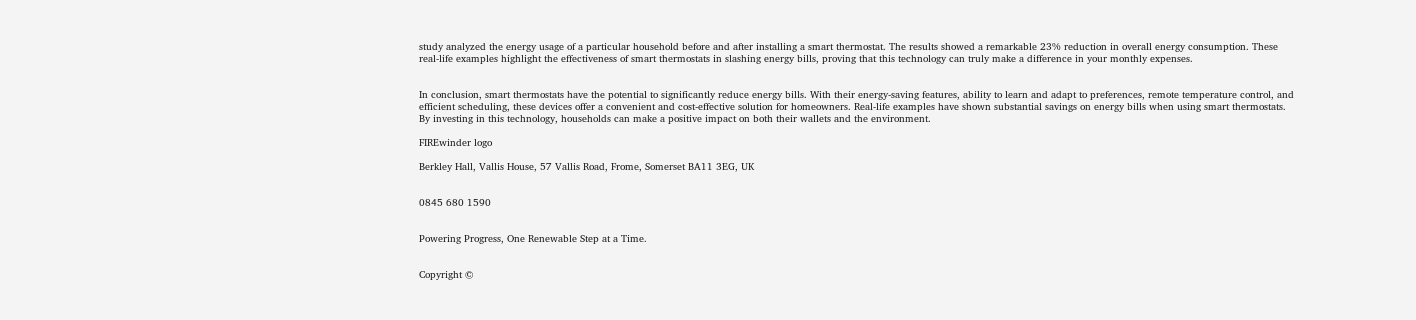study analyzed the energy usage of a particular household before and after installing a smart thermostat. The results showed a remarkable 23% reduction in overall energy consumption. These real-life examples highlight the effectiveness of smart thermostats in slashing energy bills, proving that this technology can truly make a difference in your monthly expenses.


In conclusion, smart thermostats have the potential to significantly reduce energy bills. With their energy-saving features, ability to learn and adapt to preferences, remote temperature control, and efficient scheduling, these devices offer a convenient and cost-effective solution for homeowners. Real-life examples have shown substantial savings on energy bills when using smart thermostats. By investing in this technology, households can make a positive impact on both their wallets and the environment.

FIREwinder logo

Berkley Hall, Vallis House, 57 Vallis Road, Frome, Somerset BA11 3EG, UK


0845 680 1590


Powering Progress, One Renewable Step at a Time.


Copyright ©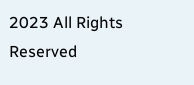2023 All Rights Reserved